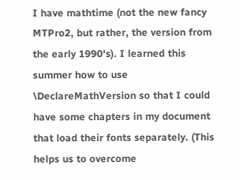I have mathtime (not the new fancy MTPro2, but rather, the version from the early 1990's). I learned this summer how to use \DeclareMathVersion so that I could have some chapters in my document that load their fonts separately. (This helps us to overcome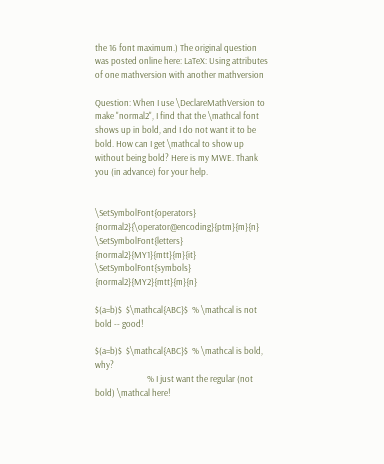the 16 font maximum.) The original question was posted online here: LaTeX: Using attributes of one mathversion with another mathversion

Question: When I use \DeclareMathVersion to make "normal2", I find that the \mathcal font shows up in bold, and I do not want it to be bold. How can I get \mathcal to show up without being bold? Here is my MWE. Thank you (in advance) for your help.


\SetSymbolFont{operators}   {normal2}{\operator@encoding}{ptm}{m}{n}
\SetSymbolFont{letters}     {normal2}{MY1}{mtt}{m}{it}
\SetSymbolFont{symbols}     {normal2}{MY2}{mtt}{m}{n}

$(a=b)$  $\mathcal{ABC}$  % \mathcal is not bold -- good!

$(a=b)$  $\mathcal{ABC}$  % \mathcal is bold, why?
                          % I just want the regular (not bold) \mathcal here!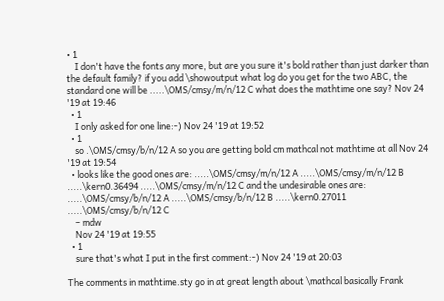• 1
    I don't have the fonts any more, but are you sure it's bold rather than just darker than the default family? if you add \showoutput what log do you get for the two ABC, the standard one will be .....\OMS/cmsy/m/n/12 C what does the mathtime one say? Nov 24 '19 at 19:46
  • 1
    I only asked for one line:-) Nov 24 '19 at 19:52
  • 1
    so .\OMS/cmsy/b/n/12 A so you are getting bold cm mathcal not mathtime at all Nov 24 '19 at 19:54
  • looks like the good ones are: .....\OMS/cmsy/m/n/12 A .....\OMS/cmsy/m/n/12 B .....\kern0.36494 .....\OMS/cmsy/m/n/12 C and the undesirable ones are: .....\OMS/cmsy/b/n/12 A .....\OMS/cmsy/b/n/12 B .....\kern0.27011 .....\OMS/cmsy/b/n/12 C
    – mdw
    Nov 24 '19 at 19:55
  • 1
    sure that's what I put in the first comment:-) Nov 24 '19 at 20:03

The comments in mathtime.sty go in at great length about \mathcal basically Frank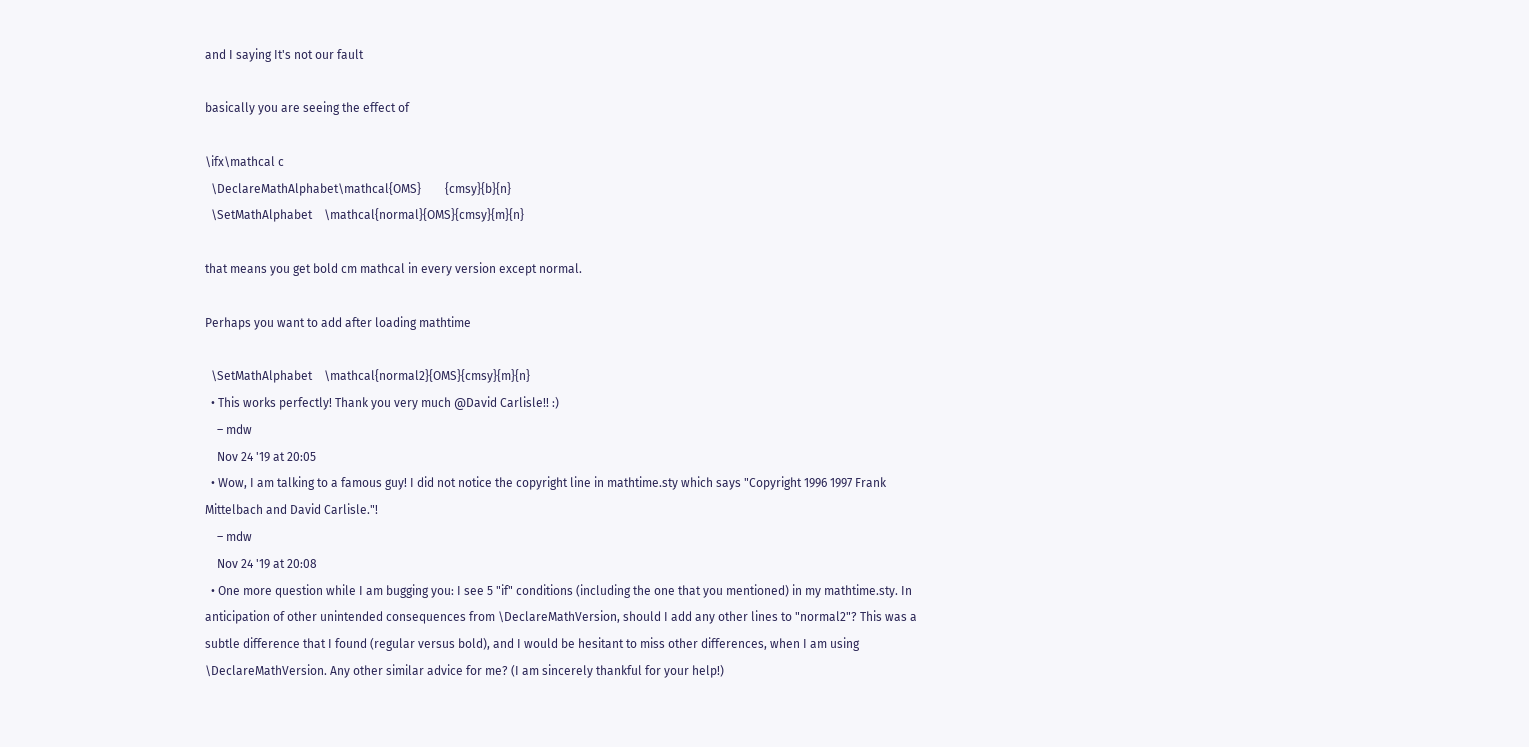and I saying It's not our fault

basically you are seeing the effect of

\ifx\mathcal c
  \DeclareMathAlphabet\mathcal{OMS}        {cmsy}{b}{n}
  \SetMathAlphabet    \mathcal{normal}{OMS}{cmsy}{m}{n}

that means you get bold cm mathcal in every version except normal.

Perhaps you want to add after loading mathtime

  \SetMathAlphabet    \mathcal{normal2}{OMS}{cmsy}{m}{n}
  • This works perfectly! Thank you very much @David Carlisle!! :)
    – mdw
    Nov 24 '19 at 20:05
  • Wow, I am talking to a famous guy! I did not notice the copyright line in mathtime.sty which says "Copyright 1996 1997 Frank Mittelbach and David Carlisle."!
    – mdw
    Nov 24 '19 at 20:08
  • One more question while I am bugging you: I see 5 "if" conditions (including the one that you mentioned) in my mathtime.sty. In anticipation of other unintended consequences from \DeclareMathVersion, should I add any other lines to "normal2"? This was a subtle difference that I found (regular versus bold), and I would be hesitant to miss other differences, when I am using \DeclareMathVersion. Any other similar advice for me? (I am sincerely thankful for your help!)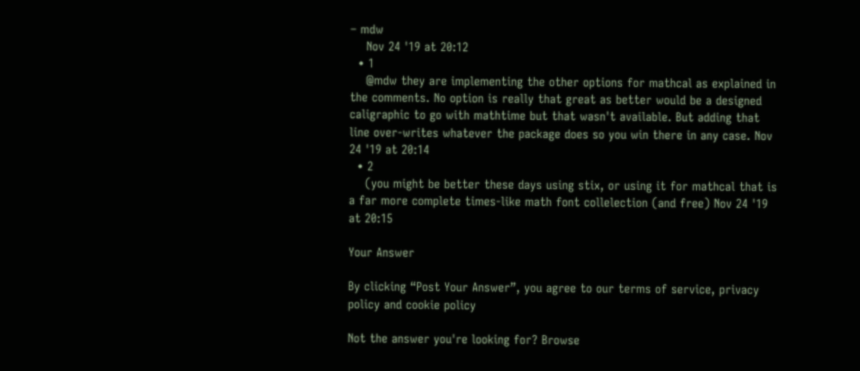– mdw
    Nov 24 '19 at 20:12
  • 1
    @mdw they are implementing the other options for mathcal as explained in the comments. No option is really that great as better would be a designed caligraphic to go with mathtime but that wasn't available. But adding that line over-writes whatever the package does so you win there in any case. Nov 24 '19 at 20:14
  • 2
    (you might be better these days using stix, or using it for mathcal that is a far more complete times-like math font collelection (and free) Nov 24 '19 at 20:15

Your Answer

By clicking “Post Your Answer”, you agree to our terms of service, privacy policy and cookie policy

Not the answer you're looking for? Browse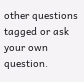other questions tagged or ask your own question.